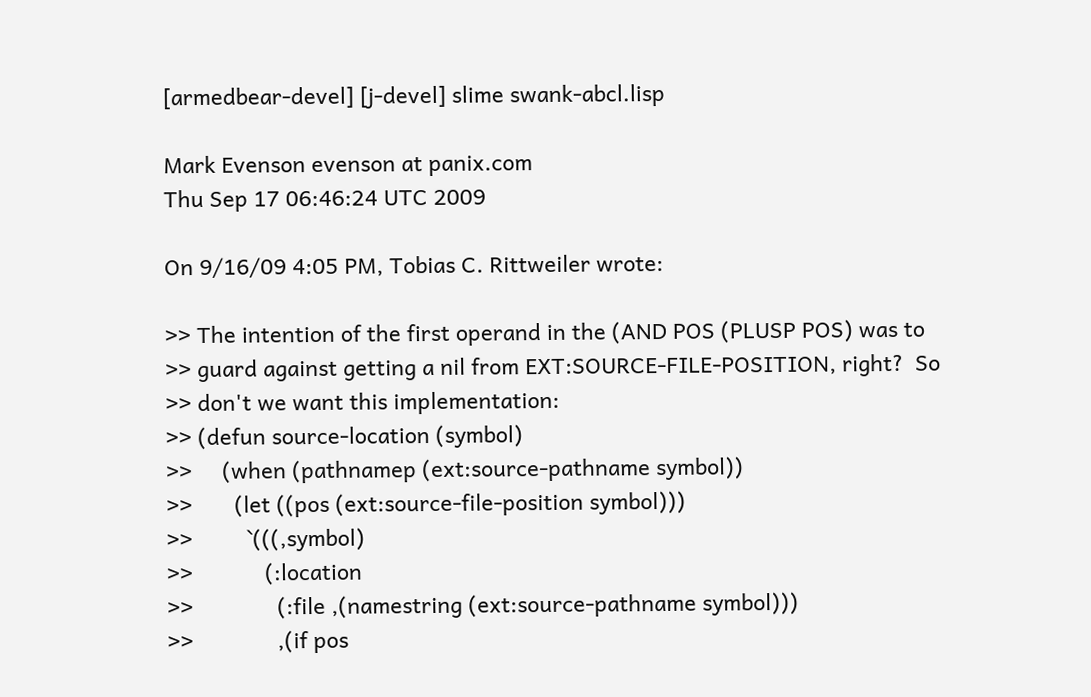[armedbear-devel] [j-devel] slime swank-abcl.lisp

Mark Evenson evenson at panix.com
Thu Sep 17 06:46:24 UTC 2009

On 9/16/09 4:05 PM, Tobias C. Rittweiler wrote:

>> The intention of the first operand in the (AND POS (PLUSP POS) was to
>> guard against getting a nil from EXT:SOURCE-FILE-POSITION, right?  So
>> don't we want this implementation:
>> (defun source-location (symbol)
>>     (when (pathnamep (ext:source-pathname symbol))
>>       (let ((pos (ext:source-file-position symbol)))
>>         `(((,symbol)
>>            (:location
>>              (:file ,(namestring (ext:source-pathname symbol)))
>>              ,(if pos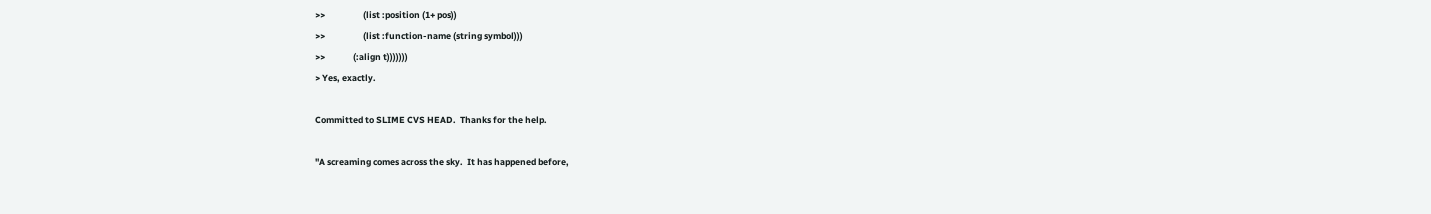>>                   (list :position (1+ pos))
>>                   (list :function-name (string symbol)))
>>              (:align t)))))))
> Yes, exactly.

Committed to SLIME CVS HEAD.  Thanks for the help.

"A screaming comes across the sky.  It has happened before,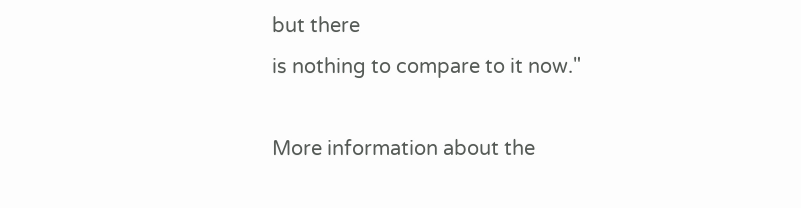but there
is nothing to compare to it now."

More information about the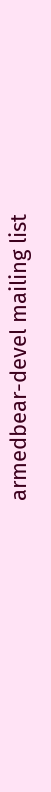armedbear-devel mailing list